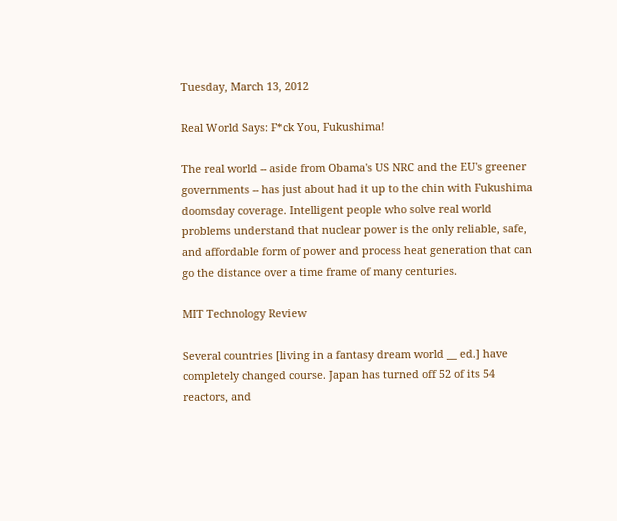Tuesday, March 13, 2012

Real World Says: F*ck You, Fukushima!

The real world -- aside from Obama's US NRC and the EU's greener governments -- has just about had it up to the chin with Fukushima doomsday coverage. Intelligent people who solve real world problems understand that nuclear power is the only reliable, safe, and affordable form of power and process heat generation that can go the distance over a time frame of many centuries.

MIT Technology Review

Several countries [living in a fantasy dream world __ ed.] have completely changed course. Japan has turned off 52 of its 54 reactors, and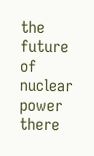the future of nuclear power there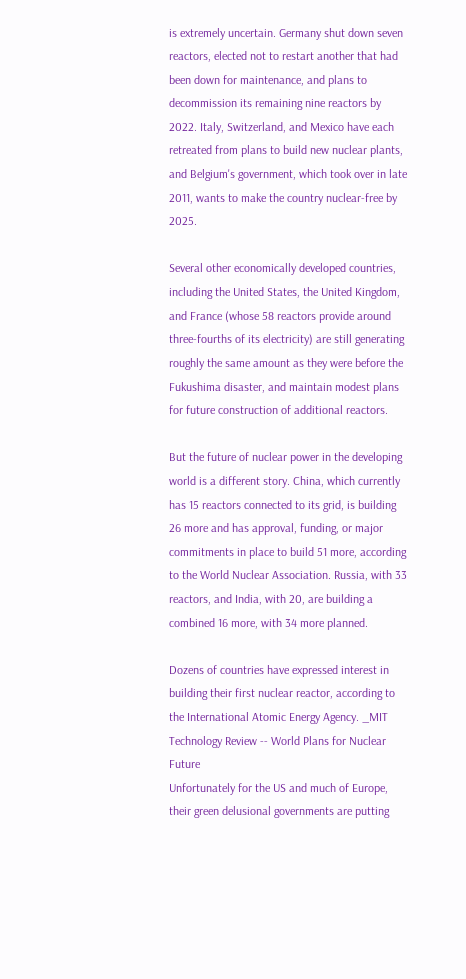is extremely uncertain. Germany shut down seven reactors, elected not to restart another that had been down for maintenance, and plans to decommission its remaining nine reactors by 2022. Italy, Switzerland, and Mexico have each retreated from plans to build new nuclear plants, and Belgium's government, which took over in late 2011, wants to make the country nuclear-free by 2025.

Several other economically developed countries, including the United States, the United Kingdom, and France (whose 58 reactors provide around three-fourths of its electricity) are still generating roughly the same amount as they were before the Fukushima disaster, and maintain modest plans for future construction of additional reactors.

But the future of nuclear power in the developing world is a different story. China, which currently has 15 reactors connected to its grid, is building 26 more and has approval, funding, or major commitments in place to build 51 more, according to the World Nuclear Association. Russia, with 33 reactors, and India, with 20, are building a combined 16 more, with 34 more planned.

Dozens of countries have expressed interest in building their first nuclear reactor, according to the International Atomic Energy Agency. _MIT Technology Review -- World Plans for Nuclear Future
Unfortunately for the US and much of Europe, their green delusional governments are putting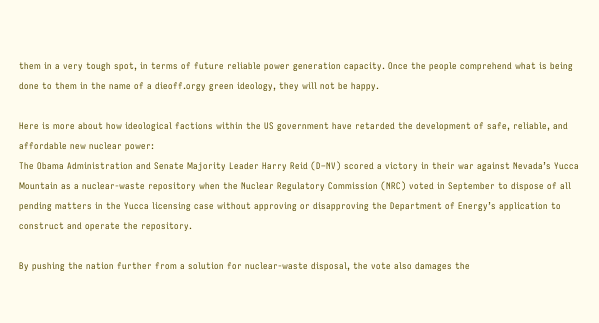them in a very tough spot, in terms of future reliable power generation capacity. Once the people comprehend what is being done to them in the name of a dieoff.orgy green ideology, they will not be happy.

Here is more about how ideological factions within the US government have retarded the development of safe, reliable, and affordable new nuclear power:
The Obama Administration and Senate Majority Leader Harry Reid (D–NV) scored a victory in their war against Nevada’s Yucca Mountain as a nuclear-waste repository when the Nuclear Regulatory Commission (NRC) voted in September to dispose of all pending matters in the Yucca licensing case without approving or disapproving the Department of Energy’s application to construct and operate the repository.

By pushing the nation further from a solution for nuclear-waste disposal, the vote also damages the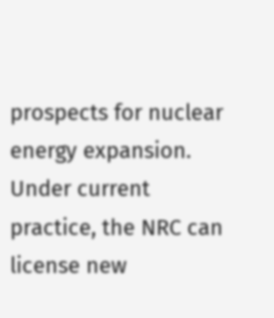prospects for nuclear energy expansion. Under current practice, the NRC can license new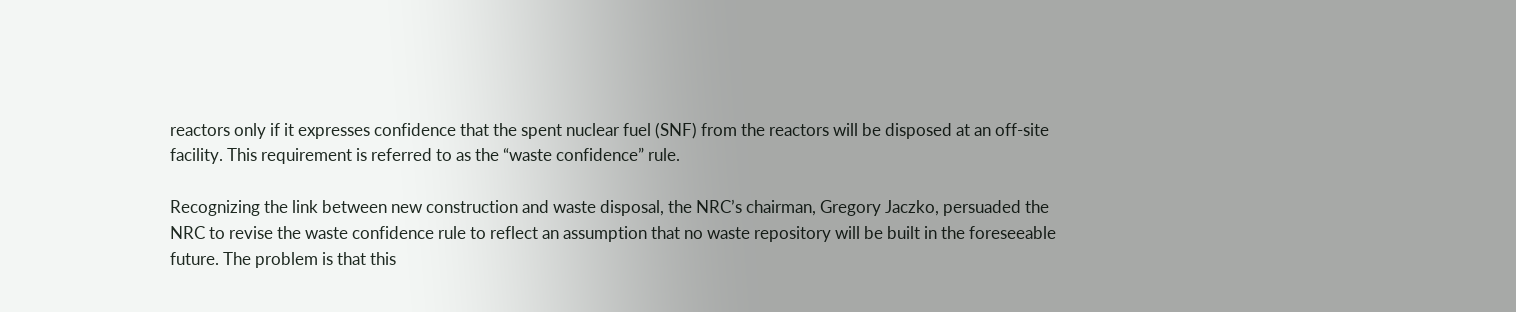reactors only if it expresses confidence that the spent nuclear fuel (SNF) from the reactors will be disposed at an off-site facility. This requirement is referred to as the “waste confidence” rule.

Recognizing the link between new construction and waste disposal, the NRC’s chairman, Gregory Jaczko, persuaded the NRC to revise the waste confidence rule to reflect an assumption that no waste repository will be built in the foreseeable future. The problem is that this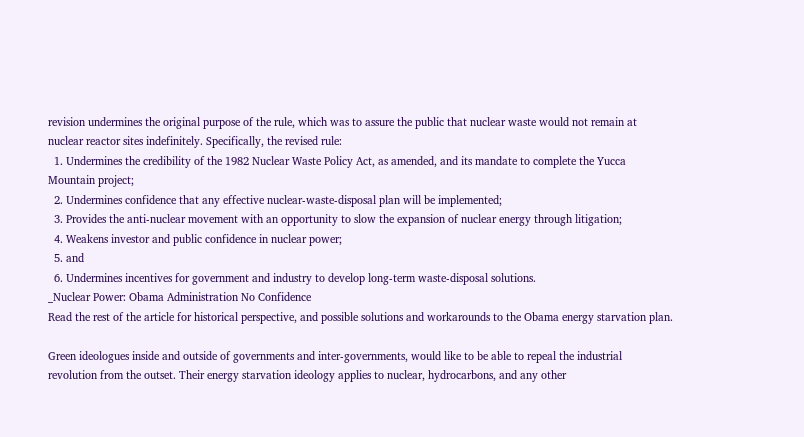revision undermines the original purpose of the rule, which was to assure the public that nuclear waste would not remain at nuclear reactor sites indefinitely. Specifically, the revised rule:
  1. Undermines the credibility of the 1982 Nuclear Waste Policy Act, as amended, and its mandate to complete the Yucca Mountain project;
  2. Undermines confidence that any effective nuclear-waste-disposal plan will be implemented;
  3. Provides the anti-nuclear movement with an opportunity to slow the expansion of nuclear energy through litigation;
  4. Weakens investor and public confidence in nuclear power;
  5. and
  6. Undermines incentives for government and industry to develop long-term waste-disposal solutions.
_Nuclear Power: Obama Administration No Confidence
Read the rest of the article for historical perspective, and possible solutions and workarounds to the Obama energy starvation plan.

Green ideologues inside and outside of governments and inter-governments, would like to be able to repeal the industrial revolution from the outset. Their energy starvation ideology applies to nuclear, hydrocarbons, and any other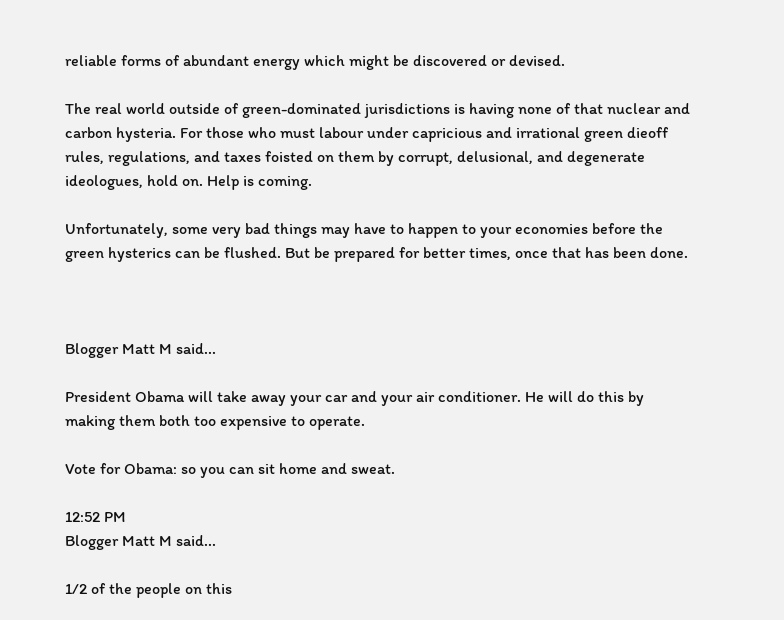reliable forms of abundant energy which might be discovered or devised.

The real world outside of green-dominated jurisdictions is having none of that nuclear and carbon hysteria. For those who must labour under capricious and irrational green dieoff rules, regulations, and taxes foisted on them by corrupt, delusional, and degenerate ideologues, hold on. Help is coming.

Unfortunately, some very bad things may have to happen to your economies before the green hysterics can be flushed. But be prepared for better times, once that has been done.



Blogger Matt M said...

President Obama will take away your car and your air conditioner. He will do this by making them both too expensive to operate.

Vote for Obama: so you can sit home and sweat.

12:52 PM
Blogger Matt M said...

1/2 of the people on this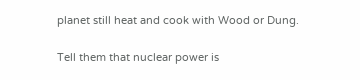planet still heat and cook with Wood or Dung.

Tell them that nuclear power is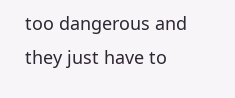too dangerous and they just have to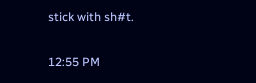stick with sh#t.

12:55 PM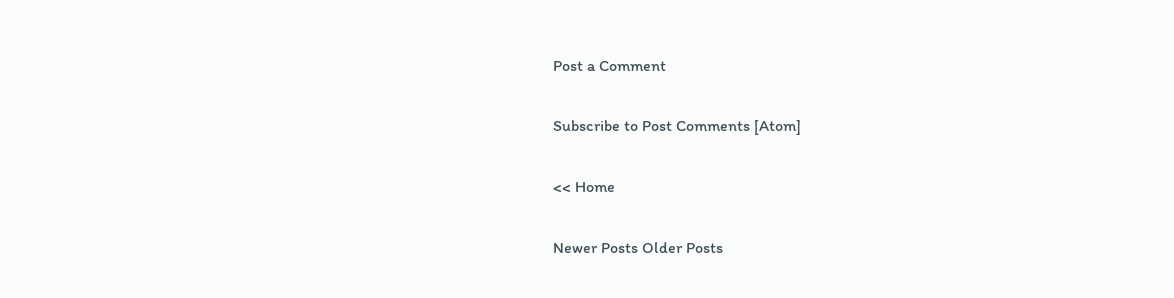Post a Comment

Subscribe to Post Comments [Atom]

<< Home

Newer Posts Older Posts